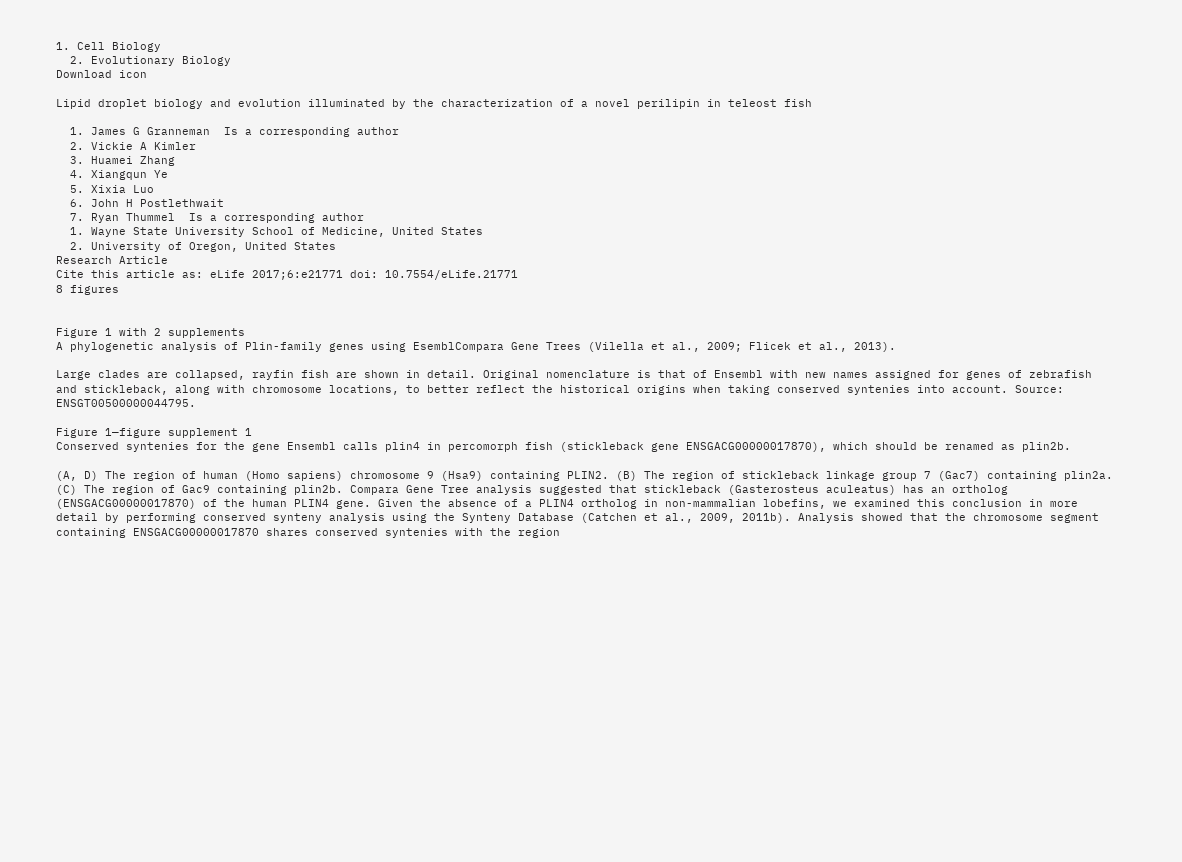1. Cell Biology
  2. Evolutionary Biology
Download icon

Lipid droplet biology and evolution illuminated by the characterization of a novel perilipin in teleost fish

  1. James G Granneman  Is a corresponding author
  2. Vickie A Kimler
  3. Huamei Zhang
  4. Xiangqun Ye
  5. Xixia Luo
  6. John H Postlethwait
  7. Ryan Thummel  Is a corresponding author
  1. Wayne State University School of Medicine, United States
  2. University of Oregon, United States
Research Article
Cite this article as: eLife 2017;6:e21771 doi: 10.7554/eLife.21771
8 figures


Figure 1 with 2 supplements
A phylogenetic analysis of Plin-family genes using EsemblCompara Gene Trees (Vilella et al., 2009; Flicek et al., 2013).

Large clades are collapsed, rayfin fish are shown in detail. Original nomenclature is that of Ensembl with new names assigned for genes of zebrafish and stickleback, along with chromosome locations, to better reflect the historical origins when taking conserved syntenies into account. Source: ENSGT00500000044795.

Figure 1—figure supplement 1
Conserved syntenies for the gene Ensembl calls plin4 in percomorph fish (stickleback gene ENSGACG00000017870), which should be renamed as plin2b.

(A, D) The region of human (Homo sapiens) chromosome 9 (Hsa9) containing PLIN2. (B) The region of stickleback linkage group 7 (Gac7) containing plin2a. (C) The region of Gac9 containing plin2b. Compara Gene Tree analysis suggested that stickleback (Gasterosteus aculeatus) has an ortholog (ENSGACG00000017870) of the human PLIN4 gene. Given the absence of a PLIN4 ortholog in non-mammalian lobefins, we examined this conclusion in more detail by performing conserved synteny analysis using the Synteny Database (Catchen et al., 2009, 2011b). Analysis showed that the chromosome segment containing ENSGACG00000017870 shares conserved syntenies with the region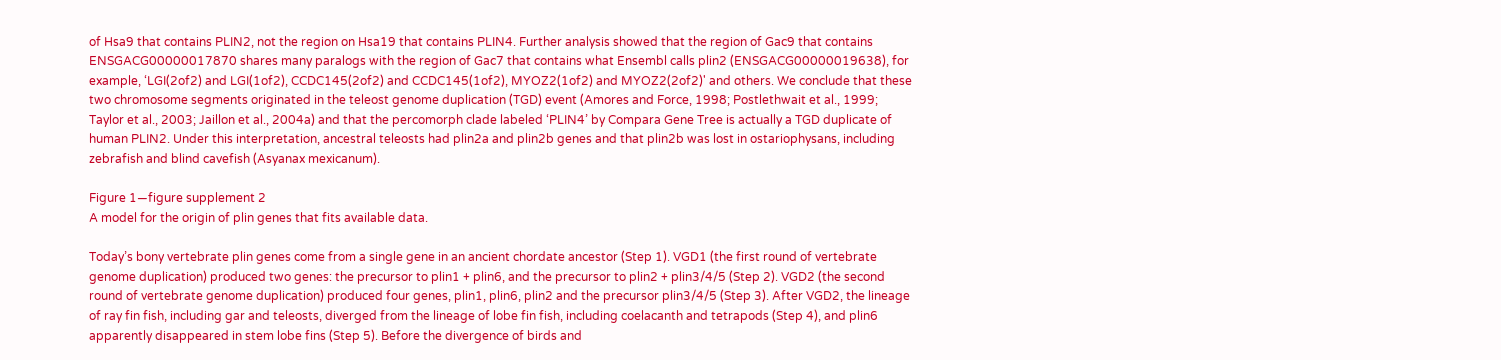of Hsa9 that contains PLIN2, not the region on Hsa19 that contains PLIN4. Further analysis showed that the region of Gac9 that contains ENSGACG00000017870 shares many paralogs with the region of Gac7 that contains what Ensembl calls plin2 (ENSGACG00000019638), for example, ‘LGI(2of2) and LGI(1of2), CCDC145(2of2) and CCDC145(1of2), MYOZ2(1of2) and MYOZ2(2of2)' and others. We conclude that these two chromosome segments originated in the teleost genome duplication (TGD) event (Amores and Force, 1998; Postlethwait et al., 1999; Taylor et al., 2003; Jaillon et al., 2004a) and that the percomorph clade labeled ‘PLIN4’ by Compara Gene Tree is actually a TGD duplicate of human PLIN2. Under this interpretation, ancestral teleosts had plin2a and plin2b genes and that plin2b was lost in ostariophysans, including zebrafish and blind cavefish (Asyanax mexicanum).

Figure 1—figure supplement 2
A model for the origin of plin genes that fits available data.

Today’s bony vertebrate plin genes come from a single gene in an ancient chordate ancestor (Step 1). VGD1 (the first round of vertebrate genome duplication) produced two genes: the precursor to plin1 + plin6, and the precursor to plin2 + plin3/4/5 (Step 2). VGD2 (the second round of vertebrate genome duplication) produced four genes, plin1, plin6, plin2 and the precursor plin3/4/5 (Step 3). After VGD2, the lineage of ray fin fish, including gar and teleosts, diverged from the lineage of lobe fin fish, including coelacanth and tetrapods (Step 4), and plin6 apparently disappeared in stem lobe fins (Step 5). Before the divergence of birds and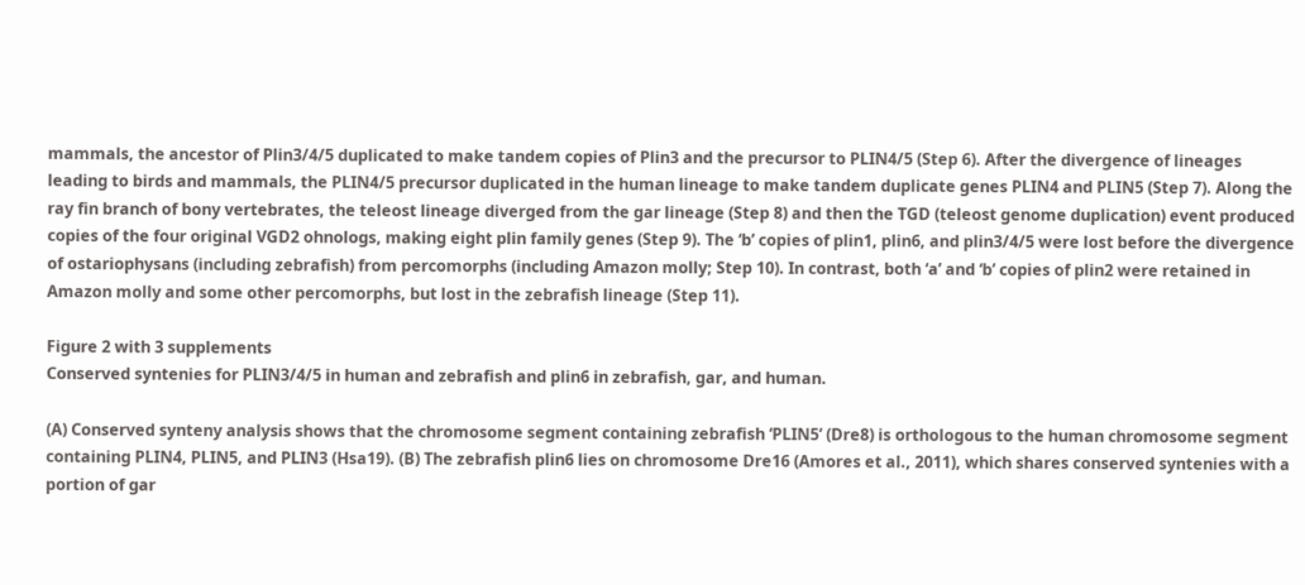mammals, the ancestor of Plin3/4/5 duplicated to make tandem copies of Plin3 and the precursor to PLIN4/5 (Step 6). After the divergence of lineages leading to birds and mammals, the PLIN4/5 precursor duplicated in the human lineage to make tandem duplicate genes PLIN4 and PLIN5 (Step 7). Along the ray fin branch of bony vertebrates, the teleost lineage diverged from the gar lineage (Step 8) and then the TGD (teleost genome duplication) event produced copies of the four original VGD2 ohnologs, making eight plin family genes (Step 9). The ‘b’ copies of plin1, plin6, and plin3/4/5 were lost before the divergence of ostariophysans (including zebrafish) from percomorphs (including Amazon molly; Step 10). In contrast, both ‘a’ and ‘b’ copies of plin2 were retained in Amazon molly and some other percomorphs, but lost in the zebrafish lineage (Step 11).

Figure 2 with 3 supplements
Conserved syntenies for PLIN3/4/5 in human and zebrafish and plin6 in zebrafish, gar, and human.

(A) Conserved synteny analysis shows that the chromosome segment containing zebrafish ‘PLIN5’ (Dre8) is orthologous to the human chromosome segment containing PLIN4, PLIN5, and PLIN3 (Hsa19). (B) The zebrafish plin6 lies on chromosome Dre16 (Amores et al., 2011), which shares conserved syntenies with a portion of gar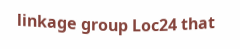linkage group Loc24 that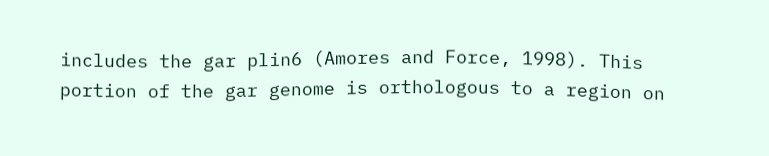includes the gar plin6 (Amores and Force, 1998). This portion of the gar genome is orthologous to a region on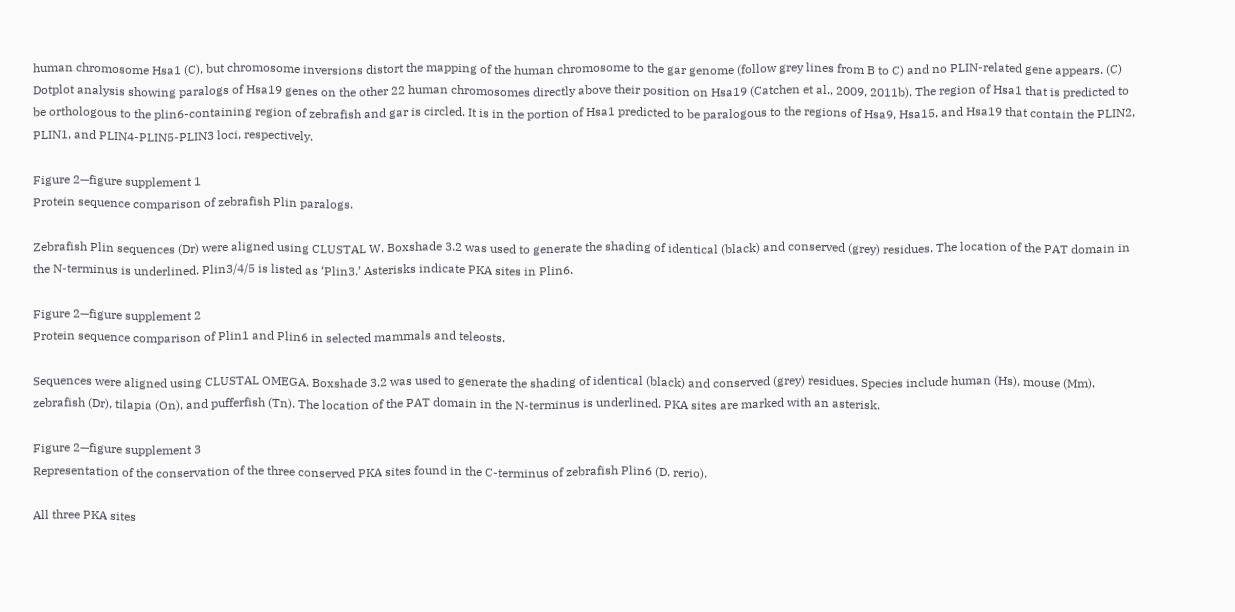human chromosome Hsa1 (C), but chromosome inversions distort the mapping of the human chromosome to the gar genome (follow grey lines from B to C) and no PLIN-related gene appears. (C) Dotplot analysis showing paralogs of Hsa19 genes on the other 22 human chromosomes directly above their position on Hsa19 (Catchen et al., 2009, 2011b). The region of Hsa1 that is predicted to be orthologous to the plin6-containing region of zebrafish and gar is circled. It is in the portion of Hsa1 predicted to be paralogous to the regions of Hsa9, Hsa15, and Hsa19 that contain the PLIN2, PLIN1, and PLIN4-PLIN5-PLIN3 loci, respectively.

Figure 2—figure supplement 1
Protein sequence comparison of zebrafish Plin paralogs.

Zebrafish Plin sequences (Dr) were aligned using CLUSTAL W. Boxshade 3.2 was used to generate the shading of identical (black) and conserved (grey) residues. The location of the PAT domain in the N-terminus is underlined. Plin3/4/5 is listed as ‘Plin3.’ Asterisks indicate PKA sites in Plin6.

Figure 2—figure supplement 2
Protein sequence comparison of Plin1 and Plin6 in selected mammals and teleosts.

Sequences were aligned using CLUSTAL OMEGA. Boxshade 3.2 was used to generate the shading of identical (black) and conserved (grey) residues. Species include human (Hs), mouse (Mm), zebrafish (Dr), tilapia (On), and pufferfish (Tn). The location of the PAT domain in the N-terminus is underlined. PKA sites are marked with an asterisk.

Figure 2—figure supplement 3
Representation of the conservation of the three conserved PKA sites found in the C-terminus of zebrafish Plin6 (D. rerio).

All three PKA sites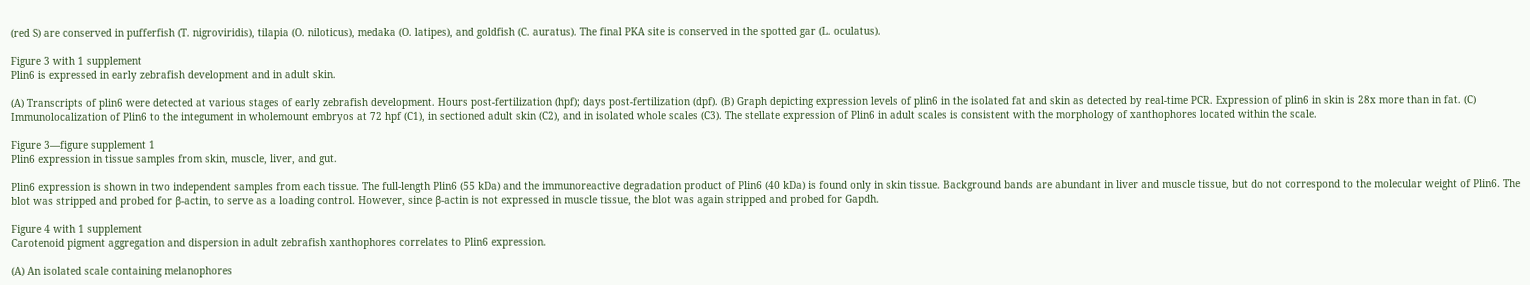(red S) are conserved in pufferfish (T. nigroviridis), tilapia (O. niloticus), medaka (O. latipes), and goldfish (C. auratus). The final PKA site is conserved in the spotted gar (L. oculatus).

Figure 3 with 1 supplement
Plin6 is expressed in early zebrafish development and in adult skin.

(A) Transcripts of plin6 were detected at various stages of early zebrafish development. Hours post-fertilization (hpf); days post-fertilization (dpf). (B) Graph depicting expression levels of plin6 in the isolated fat and skin as detected by real-time PCR. Expression of plin6 in skin is 28x more than in fat. (C) Immunolocalization of Plin6 to the integument in wholemount embryos at 72 hpf (C1), in sectioned adult skin (C2), and in isolated whole scales (C3). The stellate expression of Plin6 in adult scales is consistent with the morphology of xanthophores located within the scale.

Figure 3—figure supplement 1
Plin6 expression in tissue samples from skin, muscle, liver, and gut.

Plin6 expression is shown in two independent samples from each tissue. The full-length Plin6 (55 kDa) and the immunoreactive degradation product of Plin6 (40 kDa) is found only in skin tissue. Background bands are abundant in liver and muscle tissue, but do not correspond to the molecular weight of Plin6. The blot was stripped and probed for β-actin, to serve as a loading control. However, since β-actin is not expressed in muscle tissue, the blot was again stripped and probed for Gapdh.

Figure 4 with 1 supplement
Carotenoid pigment aggregation and dispersion in adult zebrafish xanthophores correlates to Plin6 expression.

(A) An isolated scale containing melanophores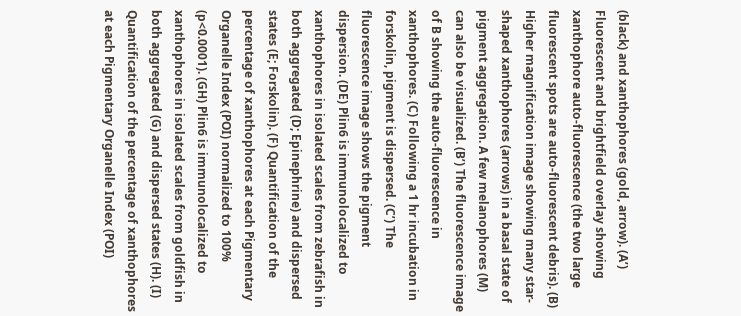(black) and xanthophores (gold, arrow). (A’) Fluorescent and brightfield overlay showing xanthophore auto-fluorescence (the two large fluorescent spots are auto-fluorescent debris). (B) Higher magnification image showing many star-shaped xanthophores (arrows) in a basal state of pigment aggregation. A few melanophores (M) can also be visualized. (B’) The fluorescence image of B showing the auto-fluorescence in xanthophores. (C) Following a 1 hr incubation in forskolin, pigment is dispersed. (C’) The fluorescence image shows the pigment dispersion. (DE) Plin6 is immunolocalized to xanthophores in isolated scales from zebrafish in both aggregated (D; Epinephrine) and dispersed states (E; Forskolin). (F) Quantification of the percentage of xanthophores at each Pigmentary Organelle Index (POI) normalized to 100% (p<0.0001). (GH) Plin6 is immunolocalized to xanthophores in isolated scales from goldfish in both aggregated (G) and dispersed states (H). (I) Quantification of the percentage of xanthophores at each Pigmentary Organelle Index (POI)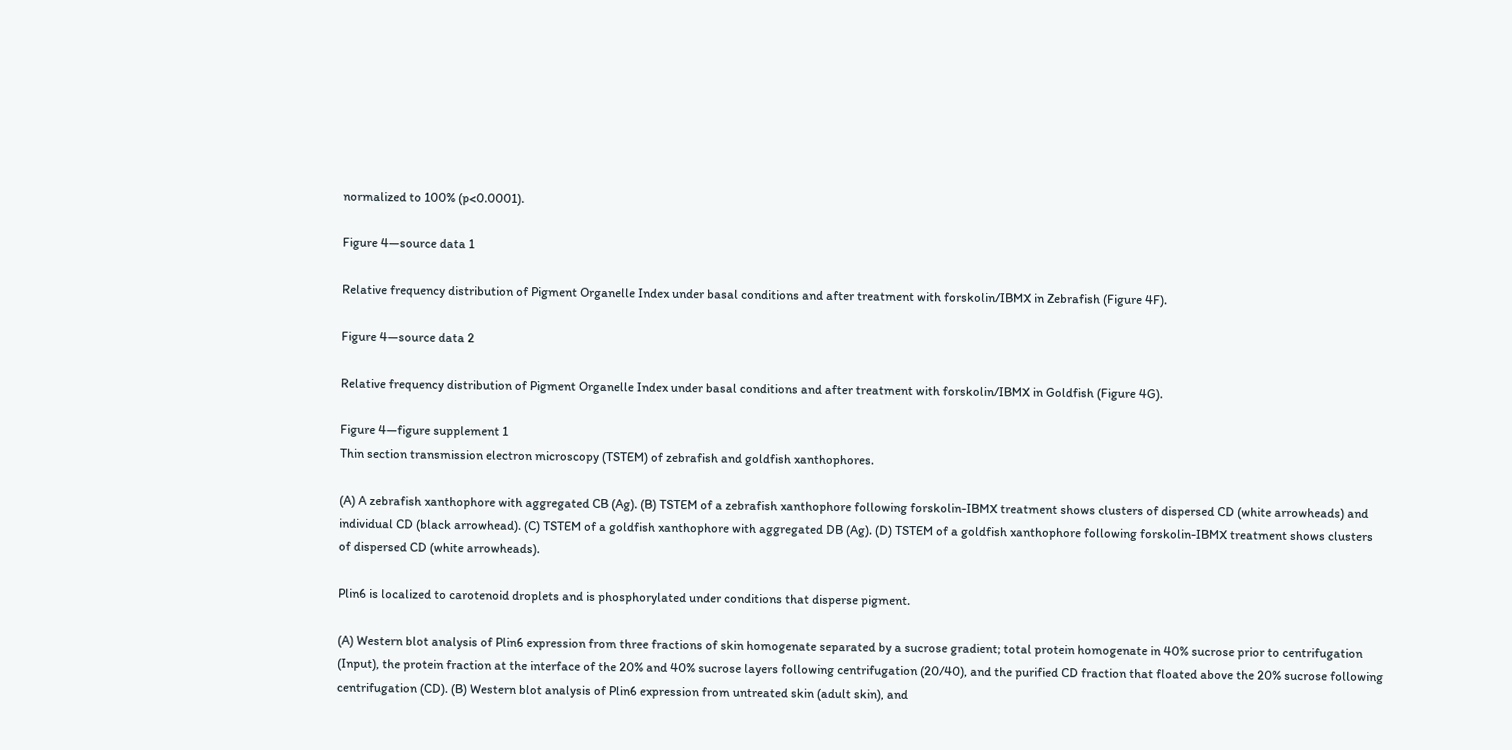normalized to 100% (p<0.0001).

Figure 4—source data 1

Relative frequency distribution of Pigment Organelle Index under basal conditions and after treatment with forskolin/IBMX in Zebrafish (Figure 4F).

Figure 4—source data 2

Relative frequency distribution of Pigment Organelle Index under basal conditions and after treatment with forskolin/IBMX in Goldfish (Figure 4G).

Figure 4—figure supplement 1
Thin section transmission electron microscopy (TSTEM) of zebrafish and goldfish xanthophores.

(A) A zebrafish xanthophore with aggregated CB (Ag). (B) TSTEM of a zebrafish xanthophore following forskolin-IBMX treatment shows clusters of dispersed CD (white arrowheads) and individual CD (black arrowhead). (C) TSTEM of a goldfish xanthophore with aggregated DB (Ag). (D) TSTEM of a goldfish xanthophore following forskolin-IBMX treatment shows clusters of dispersed CD (white arrowheads).

Plin6 is localized to carotenoid droplets and is phosphorylated under conditions that disperse pigment.

(A) Western blot analysis of Plin6 expression from three fractions of skin homogenate separated by a sucrose gradient; total protein homogenate in 40% sucrose prior to centrifugation (Input), the protein fraction at the interface of the 20% and 40% sucrose layers following centrifugation (20/40), and the purified CD fraction that floated above the 20% sucrose following centrifugation (CD). (B) Western blot analysis of Plin6 expression from untreated skin (adult skin), and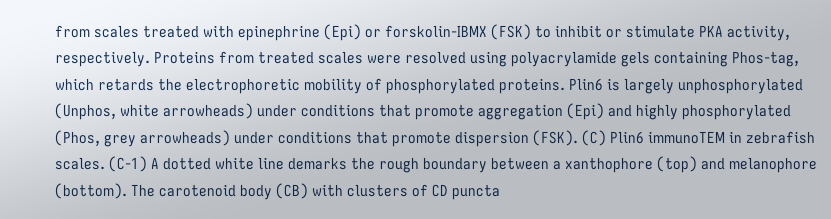from scales treated with epinephrine (Epi) or forskolin-IBMX (FSK) to inhibit or stimulate PKA activity, respectively. Proteins from treated scales were resolved using polyacrylamide gels containing Phos-tag, which retards the electrophoretic mobility of phosphorylated proteins. Plin6 is largely unphosphorylated (Unphos, white arrowheads) under conditions that promote aggregation (Epi) and highly phosphorylated (Phos, grey arrowheads) under conditions that promote dispersion (FSK). (C) Plin6 immunoTEM in zebrafish scales. (C-1) A dotted white line demarks the rough boundary between a xanthophore (top) and melanophore (bottom). The carotenoid body (CB) with clusters of CD puncta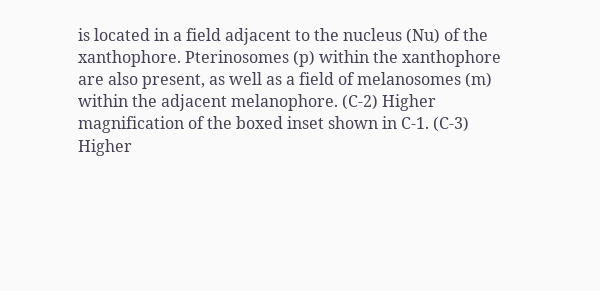is located in a field adjacent to the nucleus (Nu) of the xanthophore. Pterinosomes (p) within the xanthophore are also present, as well as a field of melanosomes (m) within the adjacent melanophore. (C-2) Higher magnification of the boxed inset shown in C-1. (C-3) Higher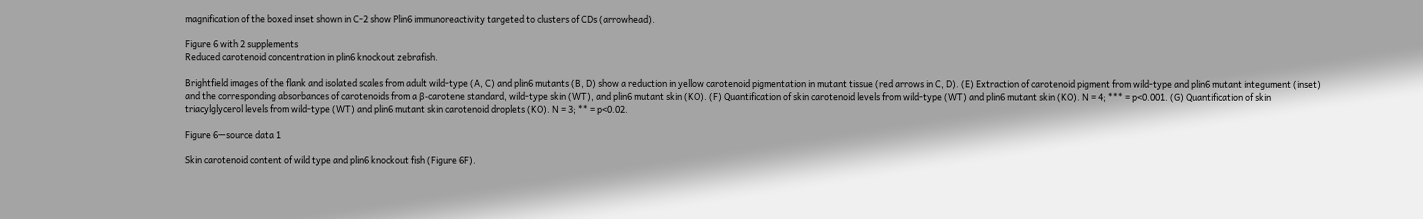magnification of the boxed inset shown in C-2 show Plin6 immunoreactivity targeted to clusters of CDs (arrowhead).

Figure 6 with 2 supplements
Reduced carotenoid concentration in plin6 knockout zebrafish.

Brightfield images of the flank and isolated scales from adult wild-type (A, C) and plin6 mutants (B, D) show a reduction in yellow carotenoid pigmentation in mutant tissue (red arrows in C, D). (E) Extraction of carotenoid pigment from wild-type and plin6 mutant integument (inset) and the corresponding absorbances of carotenoids from a β-carotene standard, wild-type skin (WT), and plin6 mutant skin (KO). (F) Quantification of skin carotenoid levels from wild-type (WT) and plin6 mutant skin (KO). N = 4; *** = p<0.001. (G) Quantification of skin triacylglycerol levels from wild-type (WT) and plin6 mutant skin carotenoid droplets (KO). N = 3; ** = p<0.02.

Figure 6—source data 1

Skin carotenoid content of wild type and plin6 knockout fish (Figure 6F).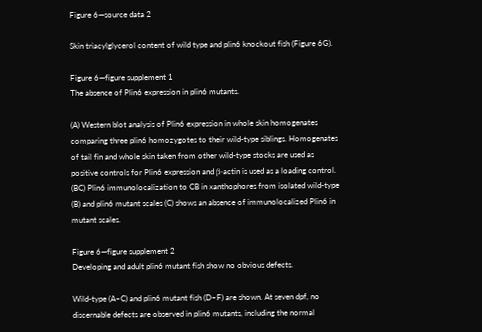Figure 6—source data 2

Skin triacylglycerol content of wild type and plin6 knockout fish (Figure 6G).

Figure 6—figure supplement 1
The absence of Plin6 expression in plin6 mutants.

(A) Western blot analysis of Plin6 expression in whole skin homogenates comparing three plin6 homozygotes to their wild-type siblings. Homogenates of tail fin and whole skin taken from other wild-type stocks are used as positive controls for Plin6 expression and β-actin is used as a loading control. (BC) Plin6 immunolocalization to CB in xanthophores from isolated wild-type (B) and plin6 mutant scales (C) shows an absence of immunolocalized Plin6 in mutant scales.

Figure 6—figure supplement 2
Developing and adult plin6 mutant fish show no obvious defects.

Wild-type (A–C) and plin6 mutant fish (D–F) are shown. At seven dpf, no discernable defects are observed in plin6 mutants, including the normal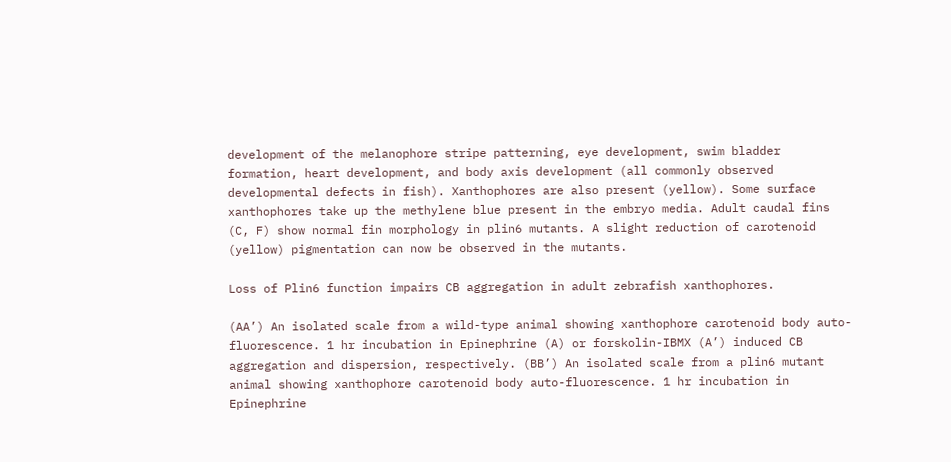development of the melanophore stripe patterning, eye development, swim bladder formation, heart development, and body axis development (all commonly observed developmental defects in fish). Xanthophores are also present (yellow). Some surface xanthophores take up the methylene blue present in the embryo media. Adult caudal fins (C, F) show normal fin morphology in plin6 mutants. A slight reduction of carotenoid (yellow) pigmentation can now be observed in the mutants.

Loss of Plin6 function impairs CB aggregation in adult zebrafish xanthophores.

(AA’) An isolated scale from a wild-type animal showing xanthophore carotenoid body auto-fluorescence. 1 hr incubation in Epinephrine (A) or forskolin-IBMX (A’) induced CB aggregation and dispersion, respectively. (BB’) An isolated scale from a plin6 mutant animal showing xanthophore carotenoid body auto-fluorescence. 1 hr incubation in Epinephrine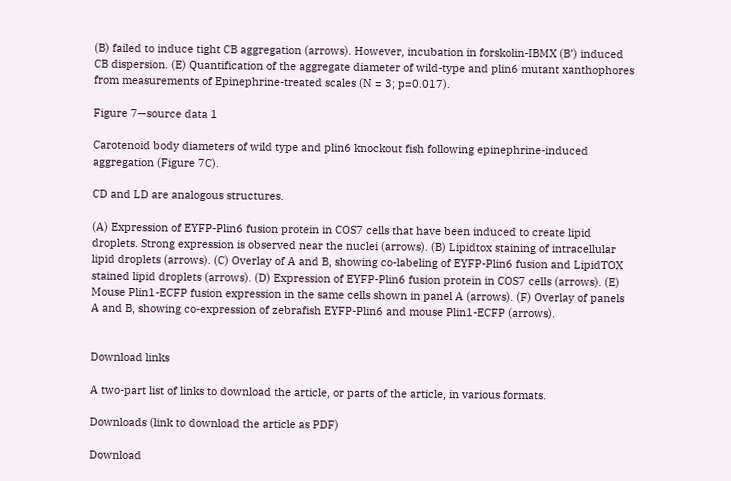(B) failed to induce tight CB aggregation (arrows). However, incubation in forskolin-IBMX (B’) induced CB dispersion. (E) Quantification of the aggregate diameter of wild-type and plin6 mutant xanthophores from measurements of Epinephrine-treated scales (N = 3; p=0.017).

Figure 7—source data 1

Carotenoid body diameters of wild type and plin6 knockout fish following epinephrine-induced aggregation (Figure 7C).

CD and LD are analogous structures.

(A) Expression of EYFP-Plin6 fusion protein in COS7 cells that have been induced to create lipid droplets. Strong expression is observed near the nuclei (arrows). (B) Lipidtox staining of intracellular lipid droplets (arrows). (C) Overlay of A and B, showing co-labeling of EYFP-Plin6 fusion and LipidTOX stained lipid droplets (arrows). (D) Expression of EYFP-Plin6 fusion protein in COS7 cells (arrows). (E) Mouse Plin1-ECFP fusion expression in the same cells shown in panel A (arrows). (F) Overlay of panels A and B, showing co-expression of zebrafish EYFP-Plin6 and mouse Plin1-ECFP (arrows).


Download links

A two-part list of links to download the article, or parts of the article, in various formats.

Downloads (link to download the article as PDF)

Download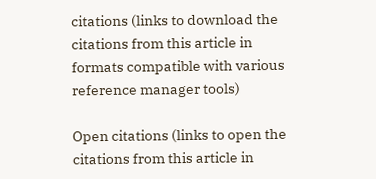citations (links to download the citations from this article in formats compatible with various reference manager tools)

Open citations (links to open the citations from this article in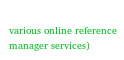various online reference manager services)